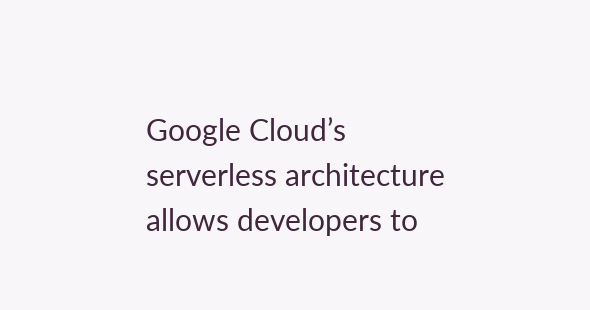Google Cloud’s serverless architecture allows developers to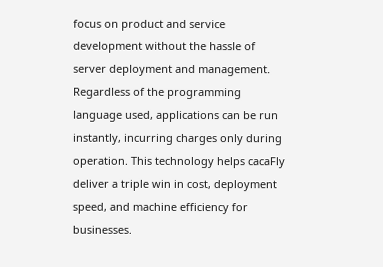focus on product and service development without the hassle of server deployment and management. Regardless of the programming language used, applications can be run instantly, incurring charges only during operation. This technology helps cacaFly deliver a triple win in cost, deployment speed, and machine efficiency for businesses.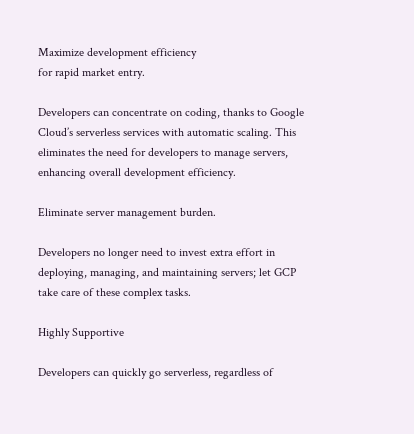Maximize development efficiency
for rapid market entry.

Developers can concentrate on coding, thanks to Google Cloud’s serverless services with automatic scaling. This eliminates the need for developers to manage servers, enhancing overall development efficiency.

Eliminate server management burden.

Developers no longer need to invest extra effort in deploying, managing, and maintaining servers; let GCP take care of these complex tasks.

Highly Supportive

Developers can quickly go serverless, regardless of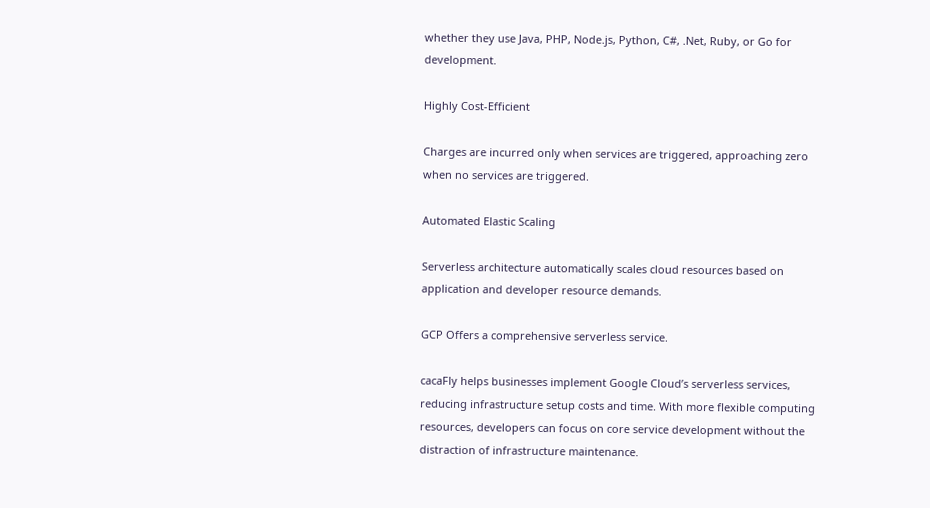whether they use Java, PHP, Node.js, Python, C#, .Net, Ruby, or Go for development.

Highly Cost-Efficient

Charges are incurred only when services are triggered, approaching zero when no services are triggered.

Automated Elastic Scaling

Serverless architecture automatically scales cloud resources based on application and developer resource demands.

GCP Offers a comprehensive serverless service.

cacaFly helps businesses implement Google Cloud’s serverless services, reducing infrastructure setup costs and time. With more flexible computing resources, developers can focus on core service development without the distraction of infrastructure maintenance.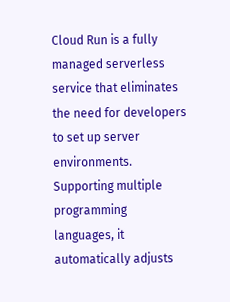Cloud Run is a fully managed serverless service that eliminates the need for developers to set up server environments. Supporting multiple programming languages, it automatically adjusts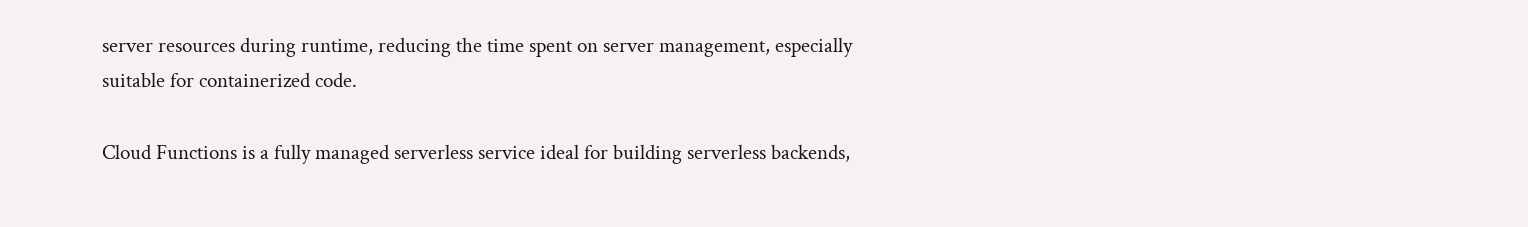server resources during runtime, reducing the time spent on server management, especially suitable for containerized code.

Cloud Functions is a fully managed serverless service ideal for building serverless backends,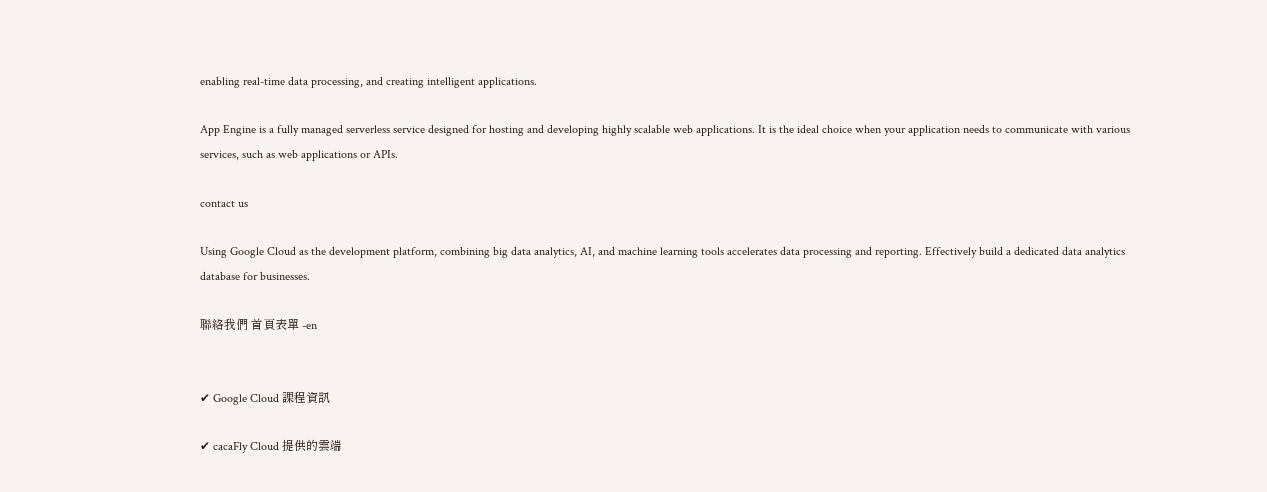enabling real-time data processing, and creating intelligent applications.

App Engine is a fully managed serverless service designed for hosting and developing highly scalable web applications. It is the ideal choice when your application needs to communicate with various services, such as web applications or APIs.

contact us

Using Google Cloud as the development platform, combining big data analytics, AI, and machine learning tools accelerates data processing and reporting. Effectively build a dedicated data analytics database for businesses.

聯絡我們 首頁表單 -en


✔ Google Cloud 課程資訊

✔ cacaFly Cloud 提供的雲端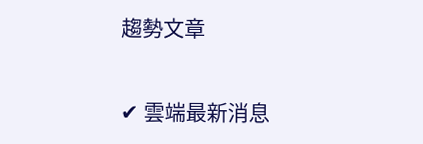趨勢文章

✔ 雲端最新消息